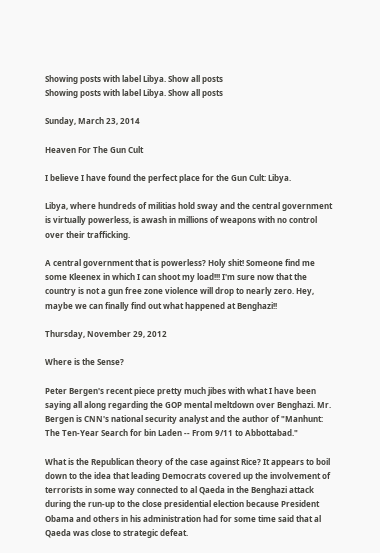Showing posts with label Libya. Show all posts
Showing posts with label Libya. Show all posts

Sunday, March 23, 2014

Heaven For The Gun Cult

I believe I have found the perfect place for the Gun Cult: Libya.

Libya, where hundreds of militias hold sway and the central government is virtually powerless, is awash in millions of weapons with no control over their trafficking.

A central government that is powerless? Holy shit! Someone find me some Kleenex in which I can shoot my load!!! I'm sure now that the country is not a gun free zone violence will drop to nearly zero. Hey, maybe we can finally find out what happened at Benghazi!!

Thursday, November 29, 2012

Where is the Sense?

Peter Bergen's recent piece pretty much jibes with what I have been saying all along regarding the GOP mental meltdown over Benghazi. Mr. Bergen is CNN's national security analyst and the author of "Manhunt: The Ten-Year Search for bin Laden -- From 9/11 to Abbottabad."

What is the Republican theory of the case against Rice? It appears to boil down to the idea that leading Democrats covered up the involvement of terrorists in some way connected to al Qaeda in the Benghazi attack during the run-up to the close presidential election because President Obama and others in his administration had for some time said that al Qaeda was close to strategic defeat.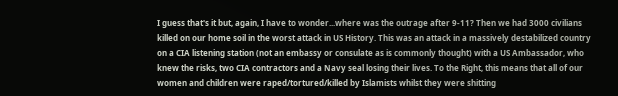I guess that's it but, again, I have to wonder...where was the outrage after 9-11? Then we had 3000 civilians killed on our home soil in the worst attack in US History. This was an attack in a massively destabilized country on a CIA listening station (not an embassy or consulate as is commonly thought) with a US Ambassador, who knew the risks, two CIA contractors and a Navy seal losing their lives. To the Right, this means that all of our women and children were raped/tortured/killed by Islamists whilst they were shitting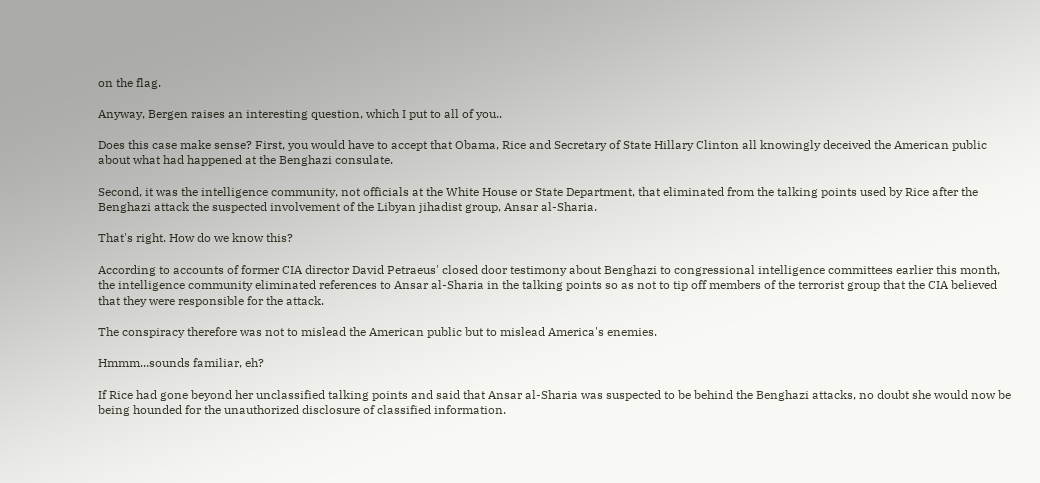on the flag.

Anyway, Bergen raises an interesting question, which I put to all of you..

Does this case make sense? First, you would have to accept that Obama, Rice and Secretary of State Hillary Clinton all knowingly deceived the American public about what had happened at the Benghazi consulate.

Second, it was the intelligence community, not officials at the White House or State Department, that eliminated from the talking points used by Rice after the Benghazi attack the suspected involvement of the Libyan jihadist group, Ansar al-Sharia.

That's right. How do we know this?

According to accounts of former CIA director David Petraeus' closed door testimony about Benghazi to congressional intelligence committees earlier this month, the intelligence community eliminated references to Ansar al-Sharia in the talking points so as not to tip off members of the terrorist group that the CIA believed that they were responsible for the attack.

The conspiracy therefore was not to mislead the American public but to mislead America's enemies.

Hmmm...sounds familiar, eh?

If Rice had gone beyond her unclassified talking points and said that Ansar al-Sharia was suspected to be behind the Benghazi attacks, no doubt she would now be being hounded for the unauthorized disclosure of classified information.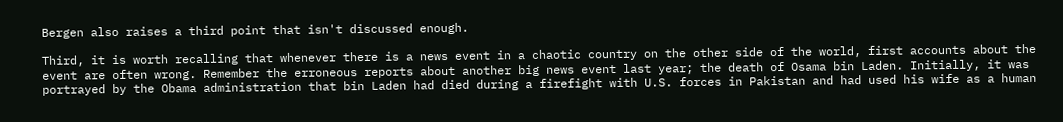Bergen also raises a third point that isn't discussed enough.

Third, it is worth recalling that whenever there is a news event in a chaotic country on the other side of the world, first accounts about the event are often wrong. Remember the erroneous reports about another big news event last year; the death of Osama bin Laden. Initially, it was portrayed by the Obama administration that bin Laden had died during a firefight with U.S. forces in Pakistan and had used his wife as a human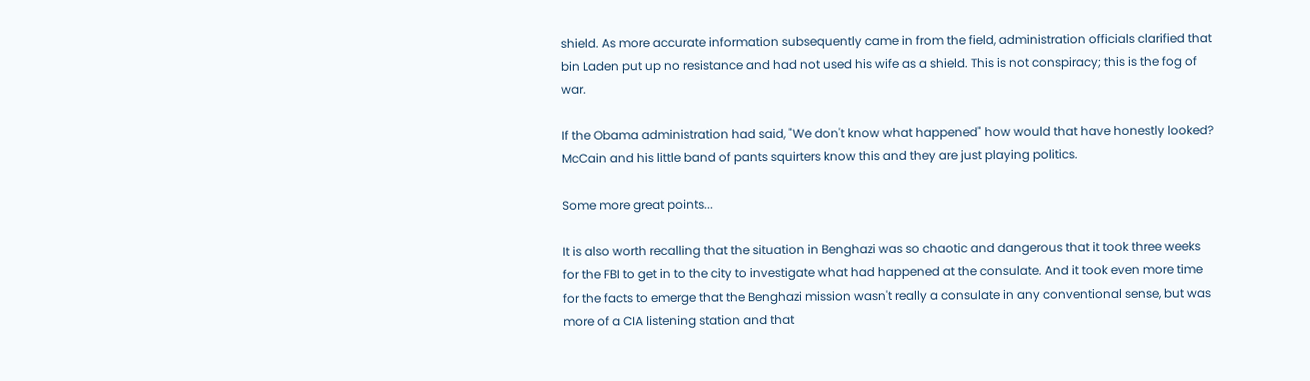shield. As more accurate information subsequently came in from the field, administration officials clarified that bin Laden put up no resistance and had not used his wife as a shield. This is not conspiracy; this is the fog of war.

If the Obama administration had said, "We don't know what happened" how would that have honestly looked? McCain and his little band of pants squirters know this and they are just playing politics.

Some more great points...

It is also worth recalling that the situation in Benghazi was so chaotic and dangerous that it took three weeks for the FBI to get in to the city to investigate what had happened at the consulate. And it took even more time for the facts to emerge that the Benghazi mission wasn't really a consulate in any conventional sense, but was more of a CIA listening station and that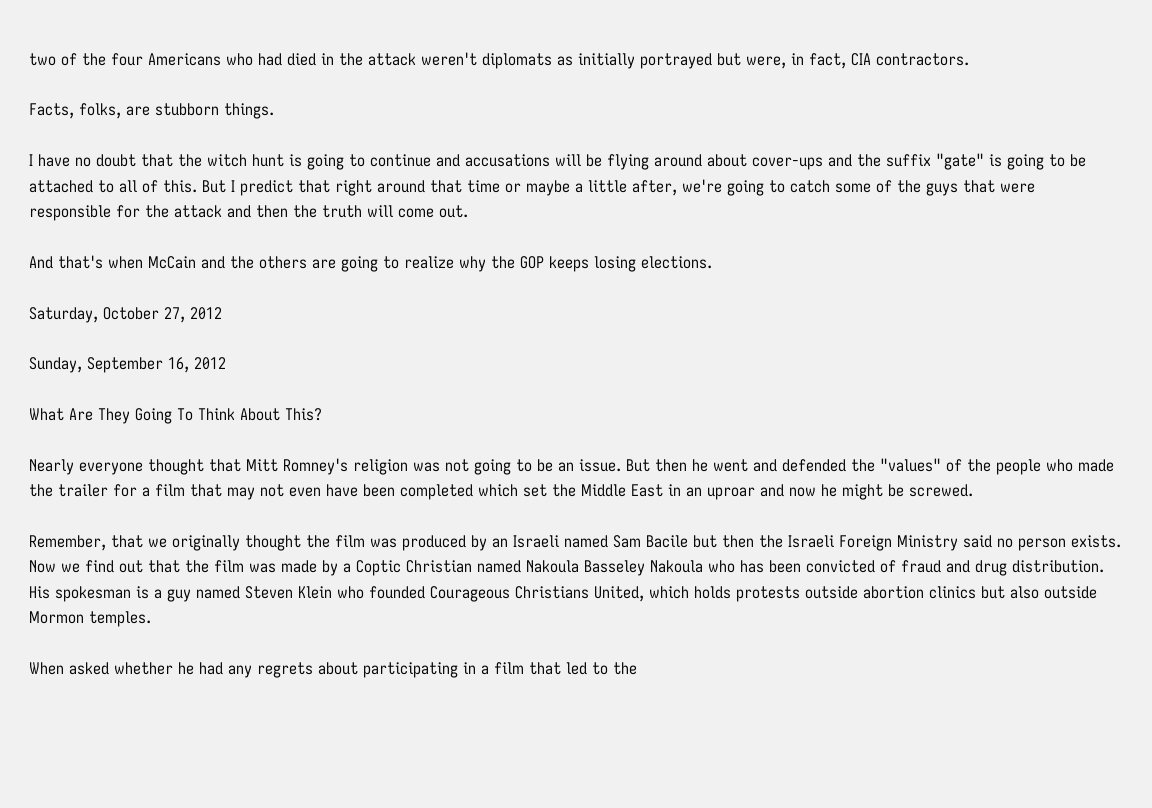two of the four Americans who had died in the attack weren't diplomats as initially portrayed but were, in fact, CIA contractors.

Facts, folks, are stubborn things.

I have no doubt that the witch hunt is going to continue and accusations will be flying around about cover-ups and the suffix "gate" is going to be attached to all of this. But I predict that right around that time or maybe a little after, we're going to catch some of the guys that were responsible for the attack and then the truth will come out.

And that's when McCain and the others are going to realize why the GOP keeps losing elections.

Saturday, October 27, 2012

Sunday, September 16, 2012

What Are They Going To Think About This?

Nearly everyone thought that Mitt Romney's religion was not going to be an issue. But then he went and defended the "values" of the people who made the trailer for a film that may not even have been completed which set the Middle East in an uproar and now he might be screwed.

Remember, that we originally thought the film was produced by an Israeli named Sam Bacile but then the Israeli Foreign Ministry said no person exists. Now we find out that the film was made by a Coptic Christian named Nakoula Basseley Nakoula who has been convicted of fraud and drug distribution. His spokesman is a guy named Steven Klein who founded Courageous Christians United, which holds protests outside abortion clinics but also outside Mormon temples.

When asked whether he had any regrets about participating in a film that led to the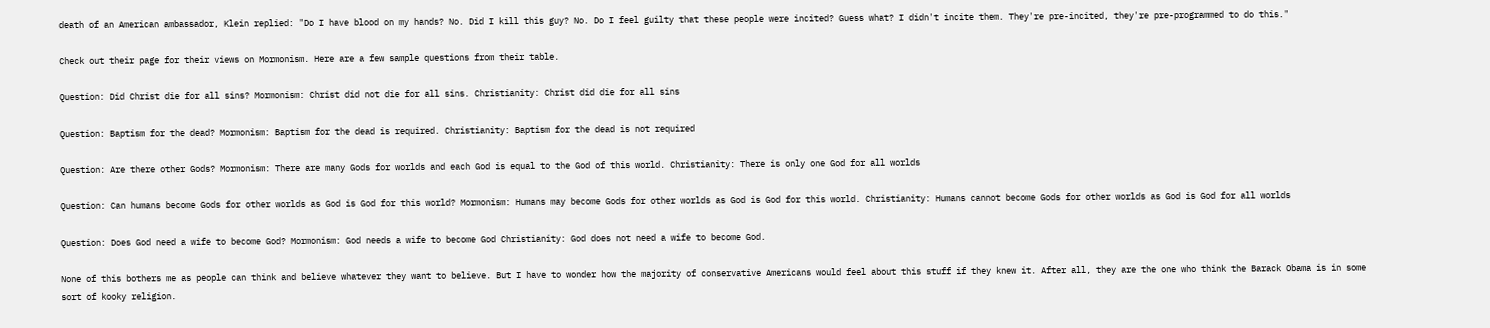death of an American ambassador, Klein replied: "Do I have blood on my hands? No. Did I kill this guy? No. Do I feel guilty that these people were incited? Guess what? I didn't incite them. They're pre-incited, they're pre-programmed to do this."

Check out their page for their views on Mormonism. Here are a few sample questions from their table.

Question: Did Christ die for all sins? Mormonism: Christ did not die for all sins. Christianity: Christ did die for all sins

Question: Baptism for the dead? Mormonism: Baptism for the dead is required. Christianity: Baptism for the dead is not required

Question: Are there other Gods? Mormonism: There are many Gods for worlds and each God is equal to the God of this world. Christianity: There is only one God for all worlds

Question: Can humans become Gods for other worlds as God is God for this world? Mormonism: Humans may become Gods for other worlds as God is God for this world. Christianity: Humans cannot become Gods for other worlds as God is God for all worlds

Question: Does God need a wife to become God? Mormonism: God needs a wife to become God Christianity: God does not need a wife to become God.

None of this bothers me as people can think and believe whatever they want to believe. But I have to wonder how the majority of conservative Americans would feel about this stuff if they knew it. After all, they are the one who think the Barack Obama is in some sort of kooky religion.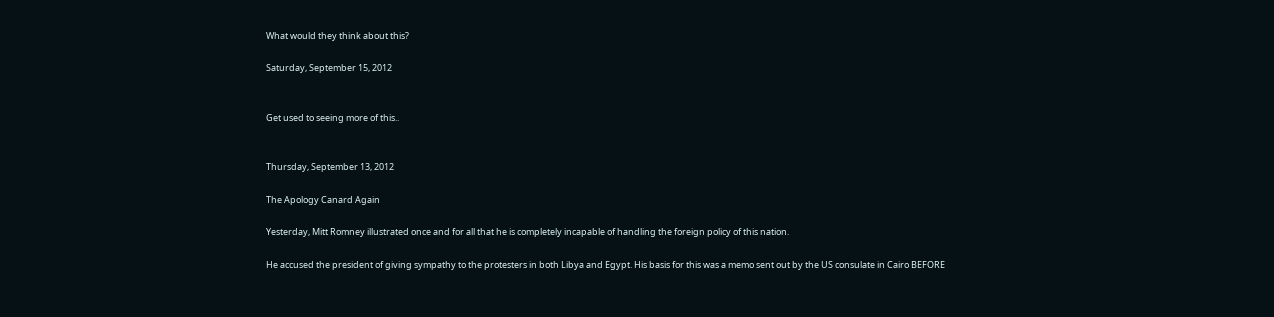What would they think about this?

Saturday, September 15, 2012


Get used to seeing more of this..


Thursday, September 13, 2012

The Apology Canard Again

Yesterday, Mitt Romney illustrated once and for all that he is completely incapable of handling the foreign policy of this nation.

He accused the president of giving sympathy to the protesters in both Libya and Egypt. His basis for this was a memo sent out by the US consulate in Cairo BEFORE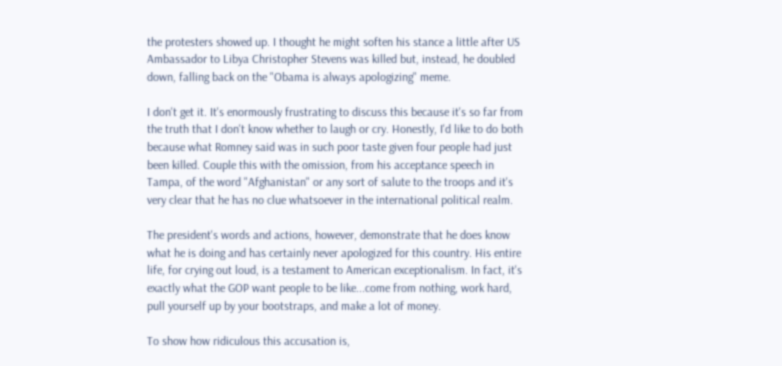the protesters showed up. I thought he might soften his stance a little after US Ambassador to Libya Christopher Stevens was killed but, instead, he doubled down, falling back on the "Obama is always apologizing" meme.

I don't get it. It's enormously frustrating to discuss this because it's so far from the truth that I don't know whether to laugh or cry. Honestly, I'd like to do both because what Romney said was in such poor taste given four people had just been killed. Couple this with the omission, from his acceptance speech in Tampa, of the word "Afghanistan" or any sort of salute to the troops and it's very clear that he has no clue whatsoever in the international political realm.

The president's words and actions, however, demonstrate that he does know what he is doing and has certainly never apologized for this country. His entire life, for crying out loud, is a testament to American exceptionalism. In fact, it's exactly what the GOP want people to be like...come from nothing, work hard, pull yourself up by your bootstraps, and make a lot of money.

To show how ridiculous this accusation is,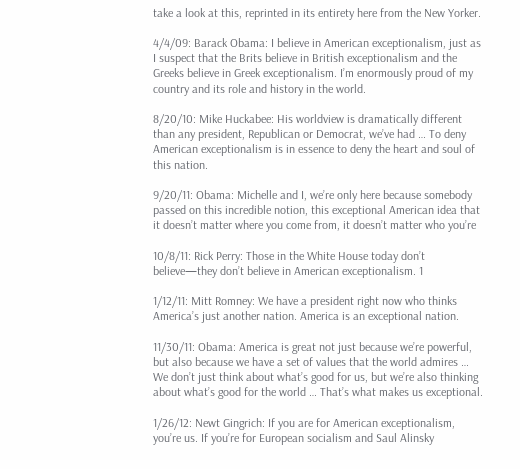take a look at this, reprinted in its entirety here from the New Yorker.

4/4/09: Barack Obama: I believe in American exceptionalism, just as I suspect that the Brits believe in British exceptionalism and the Greeks believe in Greek exceptionalism. I’m enormously proud of my country and its role and history in the world.

8/20/10: Mike Huckabee: His worldview is dramatically different than any president, Republican or Democrat, we’ve had … To deny American exceptionalism is in essence to deny the heart and soul of this nation.

9/20/11: Obama: Michelle and I, we’re only here because somebody passed on this incredible notion, this exceptional American idea that it doesn’t matter where you come from, it doesn’t matter who you’re

10/8/11: Rick Perry: Those in the White House today don’t believe—they don’t believe in American exceptionalism. 1

1/12/11: Mitt Romney: We have a president right now who thinks America’s just another nation. America is an exceptional nation.

11/30/11: Obama: America is great not just because we’re powerful, but also because we have a set of values that the world admires … We don’t just think about what’s good for us, but we’re also thinking about what’s good for the world … That’s what makes us exceptional.

1/26/12: Newt Gingrich: If you are for American exceptionalism, you’re us. If you’re for European socialism and Saul Alinsky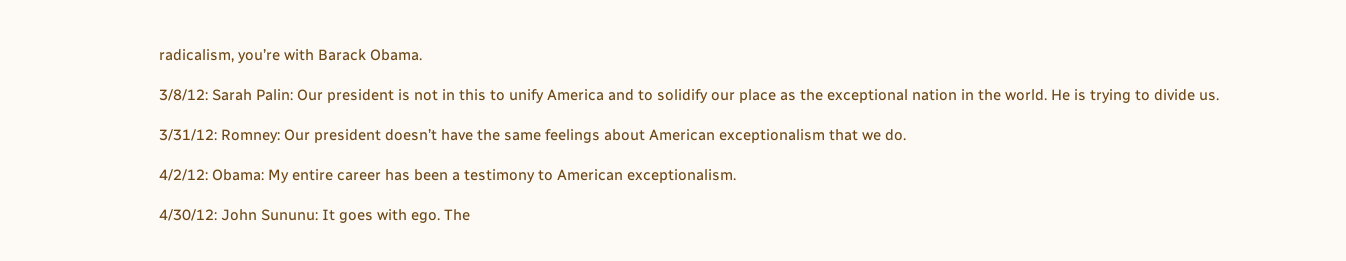radicalism, you’re with Barack Obama.

3/8/12: Sarah Palin: Our president is not in this to unify America and to solidify our place as the exceptional nation in the world. He is trying to divide us.

3/31/12: Romney: Our president doesn’t have the same feelings about American exceptionalism that we do.

4/2/12: Obama: My entire career has been a testimony to American exceptionalism.

4/30/12: John Sununu: It goes with ego. The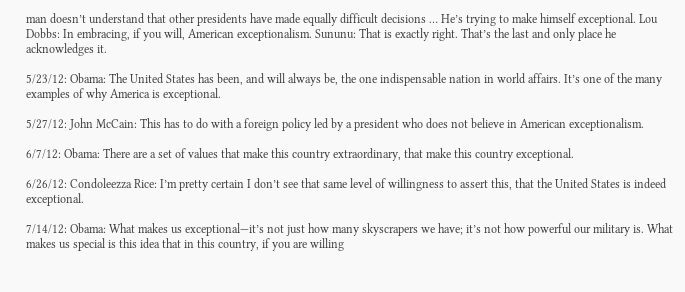man doesn’t understand that other presidents have made equally difficult decisions … He’s trying to make himself exceptional. Lou Dobbs: In embracing, if you will, American exceptionalism. Sununu: That is exactly right. That’s the last and only place he acknowledges it.

5/23/12: Obama: The United States has been, and will always be, the one indispensable nation in world affairs. It’s one of the many examples of why America is exceptional.

5/27/12: John McCain: This has to do with a foreign policy led by a president who does not believe in American exceptionalism.

6/7/12: Obama: There are a set of values that make this country extraordinary, that make this country exceptional.

6/26/12: Condoleezza Rice: I’m pretty certain I don’t see that same level of willingness to assert this, that the United States is indeed exceptional.

7/14/12: Obama: What makes us exceptional—it’s not just how many skyscrapers we have; it’s not how powerful our military is. What makes us special is this idea that in this country, if you are willing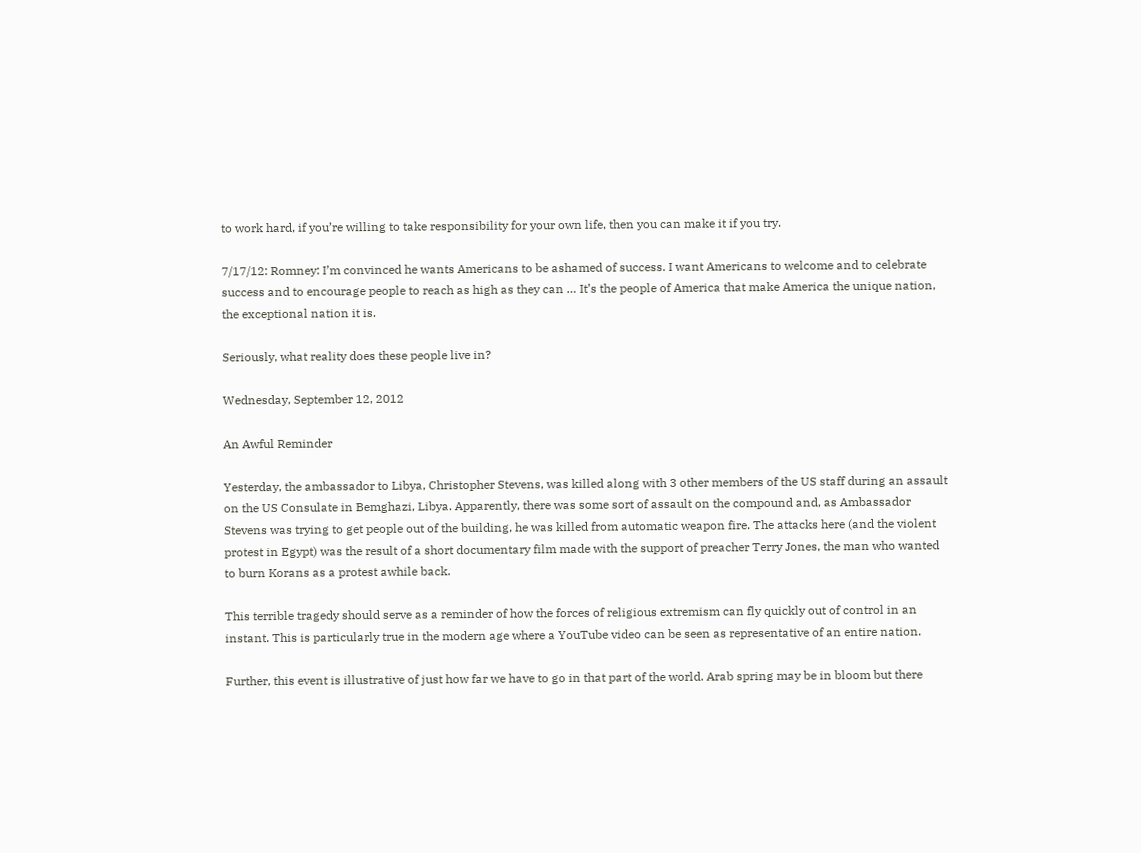to work hard, if you’re willing to take responsibility for your own life, then you can make it if you try.

7/17/12: Romney: I’m convinced he wants Americans to be ashamed of success. I want Americans to welcome and to celebrate success and to encourage people to reach as high as they can … It’s the people of America that make America the unique nation, the exceptional nation it is.

Seriously, what reality does these people live in?

Wednesday, September 12, 2012

An Awful Reminder

Yesterday, the ambassador to Libya, Christopher Stevens, was killed along with 3 other members of the US staff during an assault on the US Consulate in Bemghazi, Libya. Apparently, there was some sort of assault on the compound and, as Ambassador Stevens was trying to get people out of the building, he was killed from automatic weapon fire. The attacks here (and the violent protest in Egypt) was the result of a short documentary film made with the support of preacher Terry Jones, the man who wanted to burn Korans as a protest awhile back.

This terrible tragedy should serve as a reminder of how the forces of religious extremism can fly quickly out of control in an instant. This is particularly true in the modern age where a YouTube video can be seen as representative of an entire nation.

Further, this event is illustrative of just how far we have to go in that part of the world. Arab spring may be in bloom but there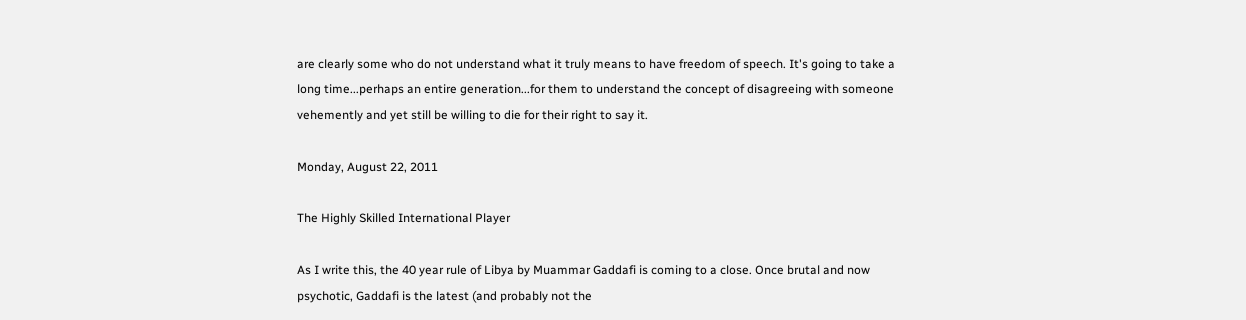are clearly some who do not understand what it truly means to have freedom of speech. It's going to take a long time...perhaps an entire generation...for them to understand the concept of disagreeing with someone vehemently and yet still be willing to die for their right to say it.

Monday, August 22, 2011

The Highly Skilled International Player

As I write this, the 40 year rule of Libya by Muammar Gaddafi is coming to a close. Once brutal and now psychotic, Gaddafi is the latest (and probably not the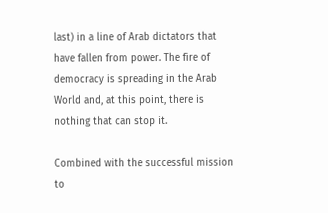last) in a line of Arab dictators that have fallen from power. The fire of democracy is spreading in the Arab World and, at this point, there is nothing that can stop it.

Combined with the successful mission to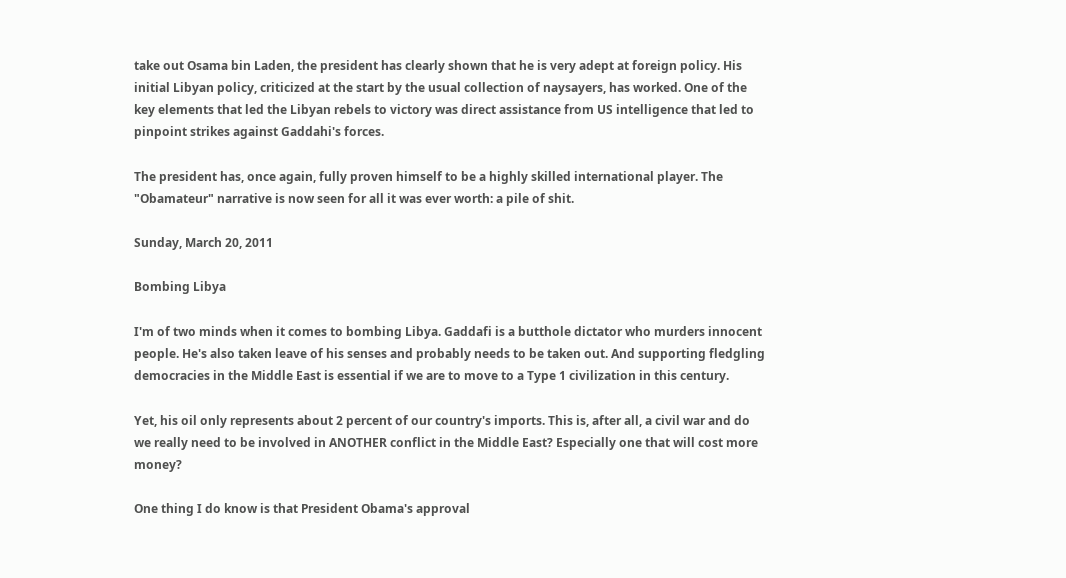take out Osama bin Laden, the president has clearly shown that he is very adept at foreign policy. His initial Libyan policy, criticized at the start by the usual collection of naysayers, has worked. One of the key elements that led the Libyan rebels to victory was direct assistance from US intelligence that led to pinpoint strikes against Gaddahi's forces.

The president has, once again, fully proven himself to be a highly skilled international player. The "Obamateur" narrative is now seen for all it was ever worth: a pile of shit.

Sunday, March 20, 2011

Bombing Libya

I'm of two minds when it comes to bombing Libya. Gaddafi is a butthole dictator who murders innocent people. He's also taken leave of his senses and probably needs to be taken out. And supporting fledgling democracies in the Middle East is essential if we are to move to a Type 1 civilization in this century.

Yet, his oil only represents about 2 percent of our country's imports. This is, after all, a civil war and do we really need to be involved in ANOTHER conflict in the Middle East? Especially one that will cost more money?

One thing I do know is that President Obama's approval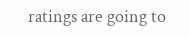ratings are going to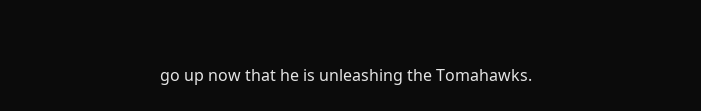go up now that he is unleashing the Tomahawks.